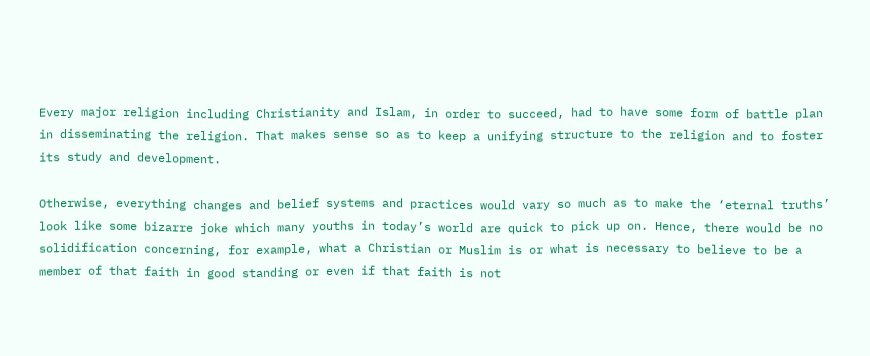Every major religion including Christianity and Islam, in order to succeed, had to have some form of battle plan in disseminating the religion. That makes sense so as to keep a unifying structure to the religion and to foster its study and development.

Otherwise, everything changes and belief systems and practices would vary so much as to make the ‘eternal truths’ look like some bizarre joke which many youths in today’s world are quick to pick up on. Hence, there would be no solidification concerning, for example, what a Christian or Muslim is or what is necessary to believe to be a member of that faith in good standing or even if that faith is not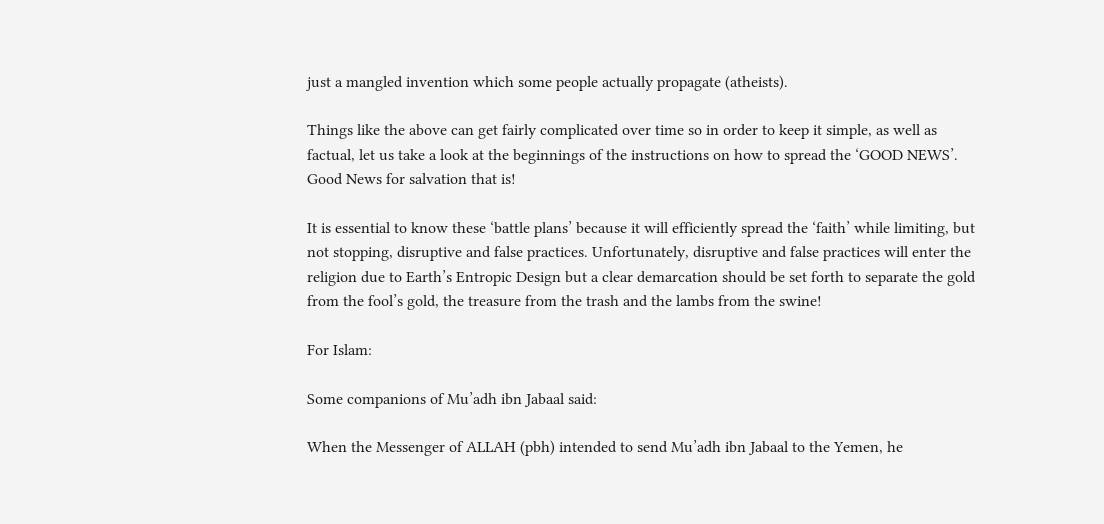just a mangled invention which some people actually propagate (atheists).

Things like the above can get fairly complicated over time so in order to keep it simple, as well as factual, let us take a look at the beginnings of the instructions on how to spread the ‘GOOD NEWS’. Good News for salvation that is!

It is essential to know these ‘battle plans’ because it will efficiently spread the ‘faith’ while limiting, but not stopping, disruptive and false practices. Unfortunately, disruptive and false practices will enter the religion due to Earth’s Entropic Design but a clear demarcation should be set forth to separate the gold from the fool’s gold, the treasure from the trash and the lambs from the swine!

For Islam:

Some companions of Mu’adh ibn Jabaal said:

When the Messenger of ALLAH (pbh) intended to send Mu’adh ibn Jabaal to the Yemen, he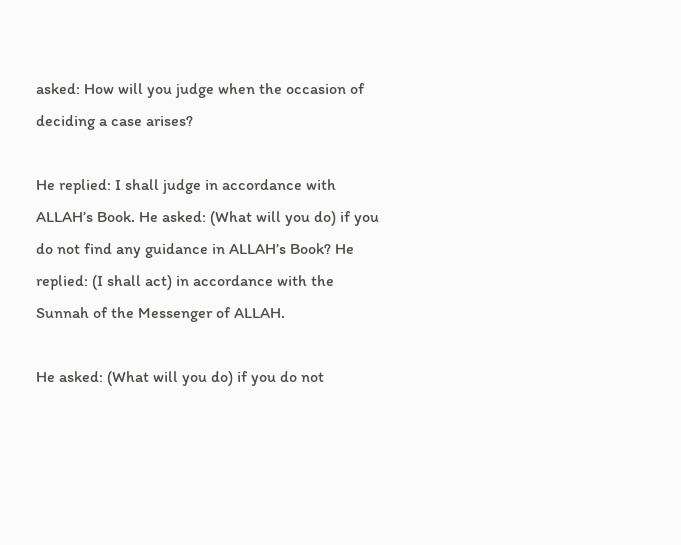asked: How will you judge when the occasion of deciding a case arises?

He replied: I shall judge in accordance with ALLAH’s Book. He asked: (What will you do) if you do not find any guidance in ALLAH’s Book? He replied: (I shall act) in accordance with the Sunnah of the Messenger of ALLAH.

He asked: (What will you do) if you do not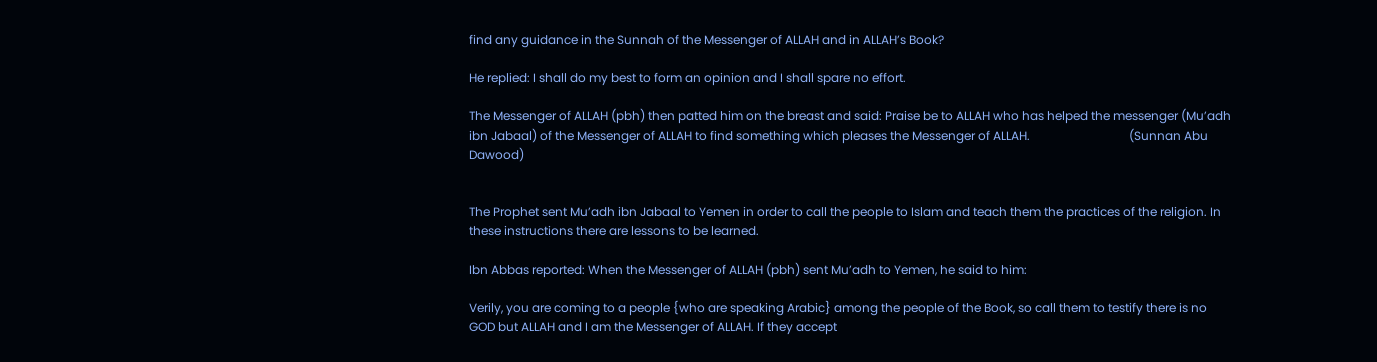find any guidance in the Sunnah of the Messenger of ALLAH and in ALLAH’s Book?

He replied: I shall do my best to form an opinion and I shall spare no effort.

The Messenger of ALLAH (pbh) then patted him on the breast and said: Praise be to ALLAH who has helped the messenger (Mu’adh ibn Jabaal) of the Messenger of ALLAH to find something which pleases the Messenger of ALLAH.                                 (Sunnan Abu Dawood)


The Prophet sent Mu’adh ibn Jabaal to Yemen in order to call the people to Islam and teach them the practices of the religion. In these instructions there are lessons to be learned.

Ibn Abbas reported: When the Messenger of ALLAH (pbh) sent Mu’adh to Yemen, he said to him:

Verily, you are coming to a people {who are speaking Arabic} among the people of the Book, so call them to testify there is no GOD but ALLAH and I am the Messenger of ALLAH. If they accept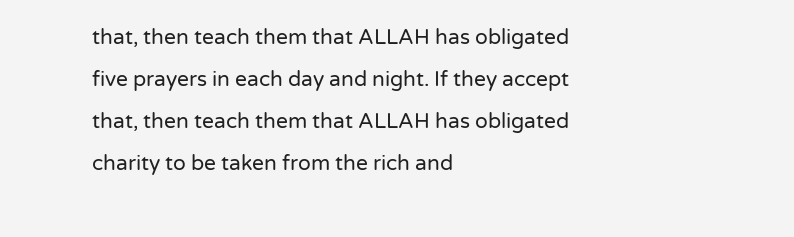that, then teach them that ALLAH has obligated five prayers in each day and night. If they accept that, then teach them that ALLAH has obligated charity to be taken from the rich and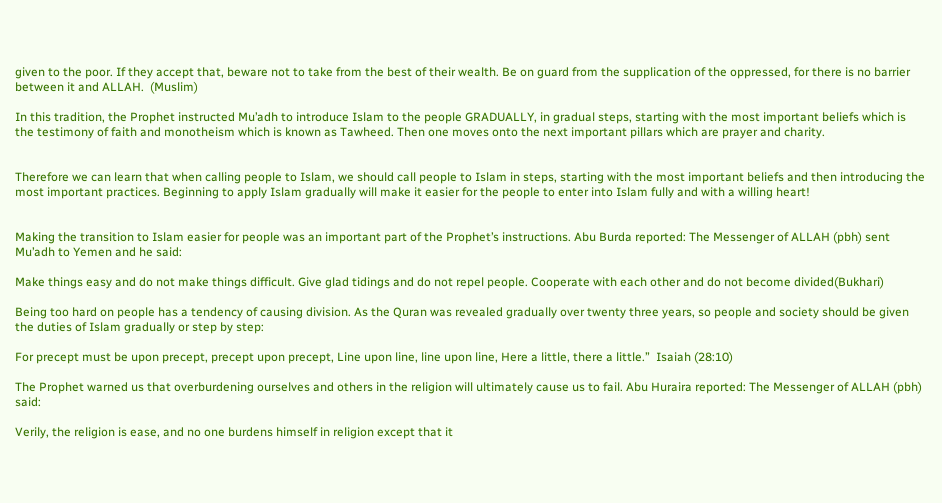given to the poor. If they accept that, beware not to take from the best of their wealth. Be on guard from the supplication of the oppressed, for there is no barrier between it and ALLAH.  (Muslim)

In this tradition, the Prophet instructed Mu’adh to introduce Islam to the people GRADUALLY, in gradual steps, starting with the most important beliefs which is the testimony of faith and monotheism which is known as Tawheed. Then one moves onto the next important pillars which are prayer and charity.


Therefore we can learn that when calling people to Islam, we should call people to Islam in steps, starting with the most important beliefs and then introducing the most important practices. Beginning to apply Islam gradually will make it easier for the people to enter into Islam fully and with a willing heart!


Making the transition to Islam easier for people was an important part of the Prophet’s instructions. Abu Burda reported: The Messenger of ALLAH (pbh) sent Mu’adh to Yemen and he said:

Make things easy and do not make things difficult. Give glad tidings and do not repel people. Cooperate with each other and do not become divided(Bukhari)

Being too hard on people has a tendency of causing division. As the Quran was revealed gradually over twenty three years, so people and society should be given the duties of Islam gradually or step by step:

For precept must be upon precept, precept upon precept, Line upon line, line upon line, Here a little, there a little.”  Isaiah (28:10)

The Prophet warned us that overburdening ourselves and others in the religion will ultimately cause us to fail. Abu Huraira reported: The Messenger of ALLAH (pbh) said:

Verily, the religion is ease, and no one burdens himself in religion except that it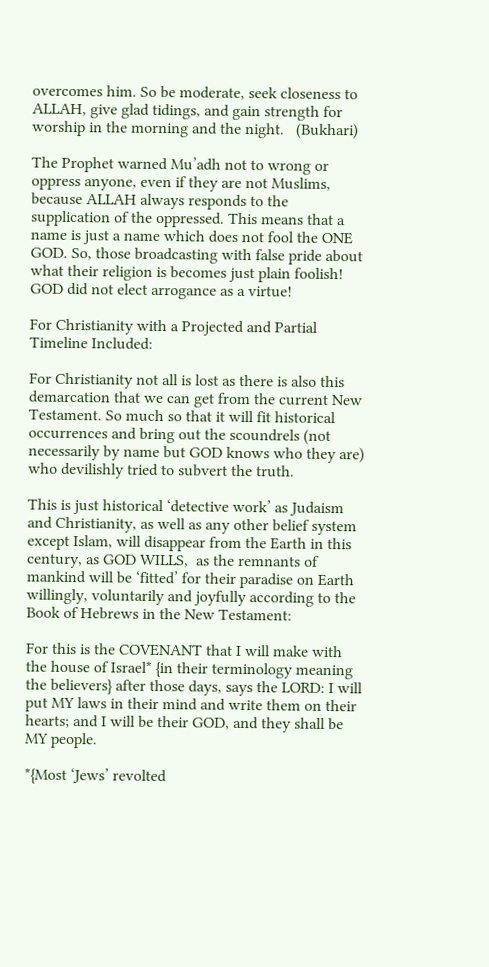overcomes him. So be moderate, seek closeness to ALLAH, give glad tidings, and gain strength for worship in the morning and the night.   (Bukhari)

The Prophet warned Mu’adh not to wrong or oppress anyone, even if they are not Muslims, because ALLAH always responds to the supplication of the oppressed. This means that a name is just a name which does not fool the ONE GOD. So, those broadcasting with false pride about what their religion is becomes just plain foolish! GOD did not elect arrogance as a virtue!

For Christianity with a Projected and Partial Timeline Included:

For Christianity not all is lost as there is also this demarcation that we can get from the current New Testament. So much so that it will fit historical occurrences and bring out the scoundrels (not necessarily by name but GOD knows who they are) who devilishly tried to subvert the truth.

This is just historical ‘detective work’ as Judaism and Christianity, as well as any other belief system except Islam, will disappear from the Earth in this century, as GOD WILLS,  as the remnants of mankind will be ‘fitted’ for their paradise on Earth willingly, voluntarily and joyfully according to the Book of Hebrews in the New Testament:

For this is the COVENANT that I will make with the house of Israel* {in their terminology meaning the believers} after those days, says the LORD: I will put MY laws in their mind and write them on their hearts; and I will be their GOD, and they shall be MY people.

*{Most ‘Jews’ revolted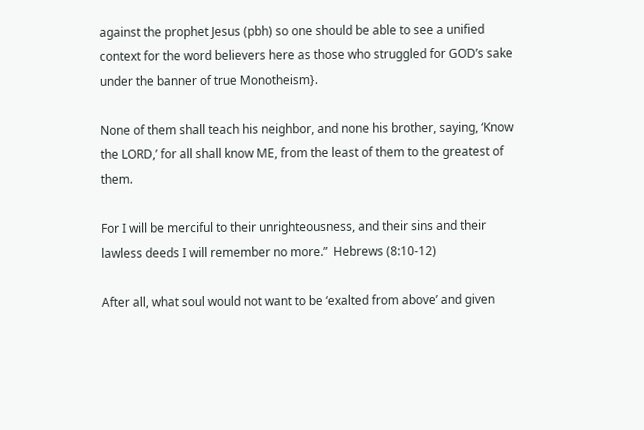against the prophet Jesus (pbh) so one should be able to see a unified context for the word believers here as those who struggled for GOD’s sake under the banner of true Monotheism}.

None of them shall teach his neighbor, and none his brother, saying, ‘Know the LORD,’ for all shall know ME, from the least of them to the greatest of them.

For I will be merciful to their unrighteousness, and their sins and their lawless deeds I will remember no more.”  Hebrews (8:10-12)

After all, what soul would not want to be ‘exalted from above’ and given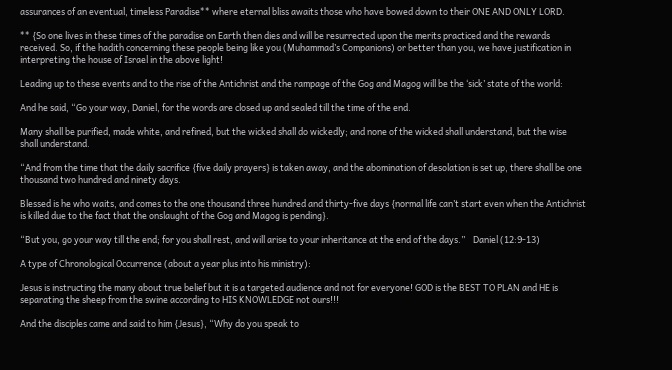assurances of an eventual, timeless Paradise** where eternal bliss awaits those who have bowed down to their ONE AND ONLY LORD.

** {So one lives in these times of the paradise on Earth then dies and will be resurrected upon the merits practiced and the rewards received. So, if the hadith concerning these people being like you (Muhammad’s Companions) or better than you, we have justification in interpreting the house of Israel in the above light!

Leading up to these events and to the rise of the Antichrist and the rampage of the Gog and Magog will be the ‘sick’ state of the world:

And he said, “Go your way, Daniel, for the words are closed up and sealed till the time of the end.

Many shall be purified, made white, and refined, but the wicked shall do wickedly; and none of the wicked shall understand, but the wise shall understand.

“And from the time that the daily sacrifice {five daily prayers} is taken away, and the abomination of desolation is set up, there shall be one thousand two hundred and ninety days.

Blessed is he who waits, and comes to the one thousand three hundred and thirty-five days {normal life can’t start even when the Antichrist is killed due to the fact that the onslaught of the Gog and Magog is pending}.

“But you, go your way till the end; for you shall rest, and will arise to your inheritance at the end of the days.”    Daniel (12:9-13)

A type of Chronological Occurrence (about a year plus into his ministry):

Jesus is instructing the many about true belief but it is a targeted audience and not for everyone! GOD is the BEST TO PLAN and HE is separating the sheep from the swine according to HIS KNOWLEDGE not ours!!!

And the disciples came and said to him {Jesus}, “Why do you speak to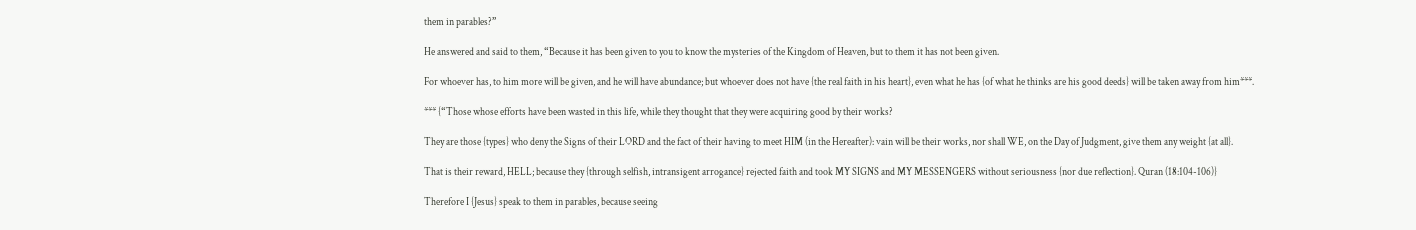them in parables?”

He answered and said to them, “Because it has been given to you to know the mysteries of the Kingdom of Heaven, but to them it has not been given.

For whoever has, to him more will be given, and he will have abundance; but whoever does not have {the real faith in his heart}, even what he has {of what he thinks are his good deeds} will be taken away from him***.

*** {“Those whose efforts have been wasted in this life, while they thought that they were acquiring good by their works?

They are those {types} who deny the Signs of their LORD and the fact of their having to meet HIM (in the Hereafter): vain will be their works, nor shall WE, on the Day of Judgment, give them any weight {at all}.

That is their reward, HELL; because they {through selfish, intransigent arrogance} rejected faith and took MY SIGNS and MY MESSENGERS without seriousness {nor due reflection}. Quran (18:104-106)}

Therefore I {Jesus} speak to them in parables, because seeing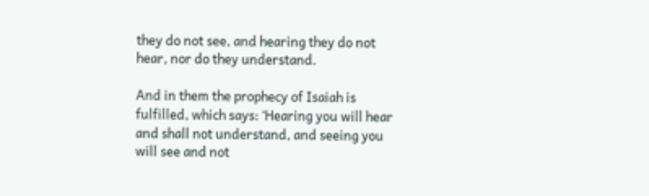they do not see, and hearing they do not hear, nor do they understand.

And in them the prophecy of Isaiah is fulfilled, which says: ‘Hearing you will hear and shall not understand, and seeing you will see and not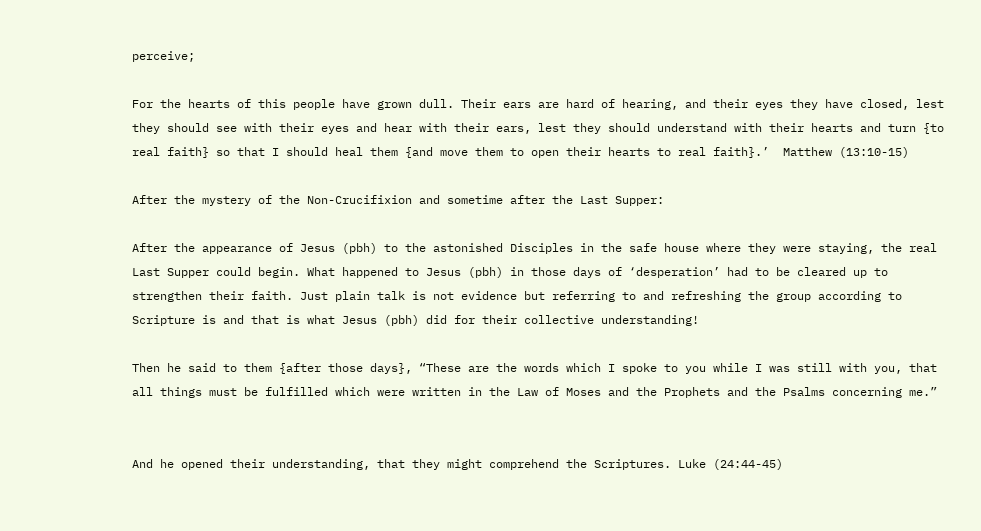perceive;

For the hearts of this people have grown dull. Their ears are hard of hearing, and their eyes they have closed, lest they should see with their eyes and hear with their ears, lest they should understand with their hearts and turn {to real faith} so that I should heal them {and move them to open their hearts to real faith}.’  Matthew (13:10-15)

After the mystery of the Non-Crucifixion and sometime after the Last Supper:

After the appearance of Jesus (pbh) to the astonished Disciples in the safe house where they were staying, the real Last Supper could begin. What happened to Jesus (pbh) in those days of ‘desperation’ had to be cleared up to strengthen their faith. Just plain talk is not evidence but referring to and refreshing the group according to Scripture is and that is what Jesus (pbh) did for their collective understanding!

Then he said to them {after those days}, “These are the words which I spoke to you while I was still with you, that all things must be fulfilled which were written in the Law of Moses and the Prophets and the Psalms concerning me.”


And he opened their understanding, that they might comprehend the Scriptures. Luke (24:44-45)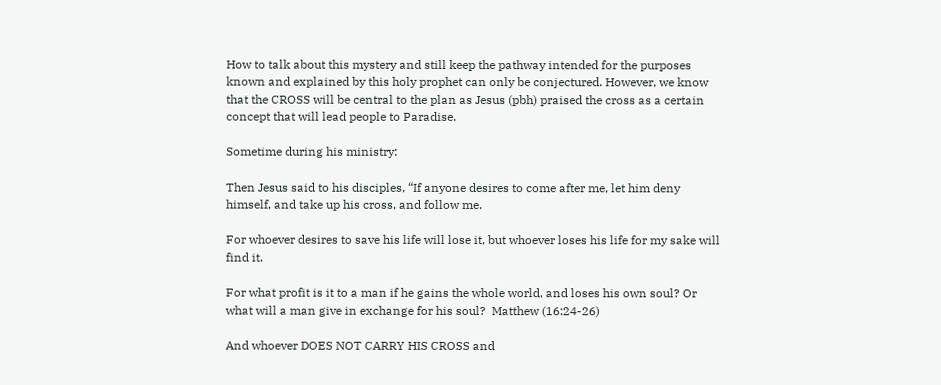How to talk about this mystery and still keep the pathway intended for the purposes known and explained by this holy prophet can only be conjectured. However, we know that the CROSS will be central to the plan as Jesus (pbh) praised the cross as a certain concept that will lead people to Paradise.

Sometime during his ministry:

Then Jesus said to his disciples, “If anyone desires to come after me, let him deny himself, and take up his cross, and follow me.

For whoever desires to save his life will lose it, but whoever loses his life for my sake will find it.

For what profit is it to a man if he gains the whole world, and loses his own soul? Or what will a man give in exchange for his soul?  Matthew (16:24-26)

And whoever DOES NOT CARRY HIS CROSS and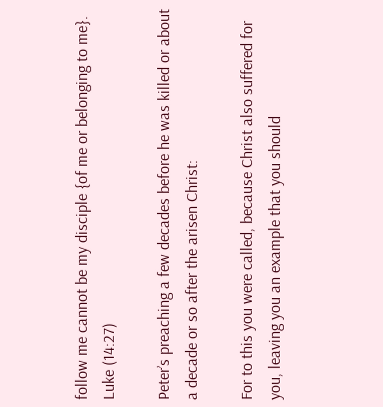follow me cannot be my disciple {of me or belonging to me}.  Luke (14:27)

Peter’s preaching a few decades before he was killed or about a decade or so after the arisen Christ:

For to this you were called, because Christ also suffered for you, leaving you an example that you should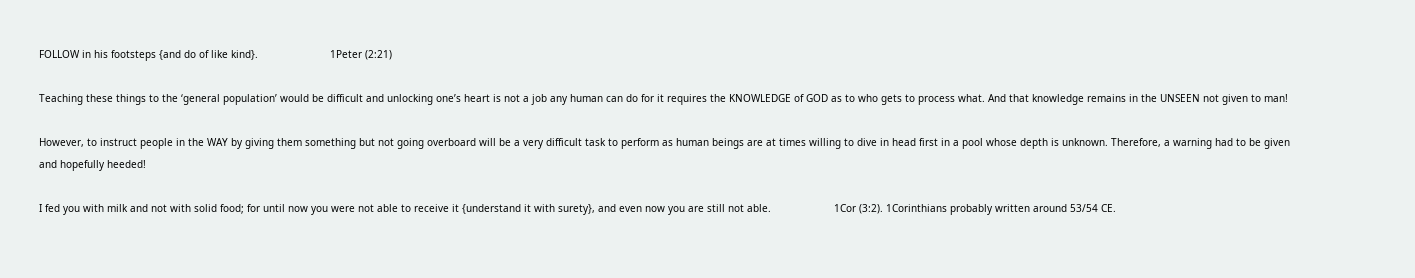FOLLOW in his footsteps {and do of like kind}.                        1Peter (2:21)

Teaching these things to the ‘general population’ would be difficult and unlocking one’s heart is not a job any human can do for it requires the KNOWLEDGE of GOD as to who gets to process what. And that knowledge remains in the UNSEEN not given to man!

However, to instruct people in the WAY by giving them something but not going overboard will be a very difficult task to perform as human beings are at times willing to dive in head first in a pool whose depth is unknown. Therefore, a warning had to be given and hopefully heeded!

I fed you with milk and not with solid food; for until now you were not able to receive it {understand it with surety}, and even now you are still not able.                     1Cor (3:2). 1Corinthians probably written around 53/54 CE.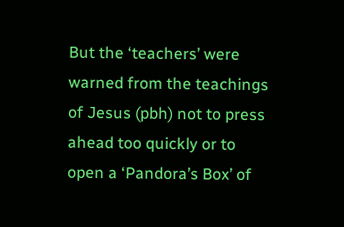But the ‘teachers’ were warned from the teachings of Jesus (pbh) not to press ahead too quickly or to open a ‘Pandora’s Box’ of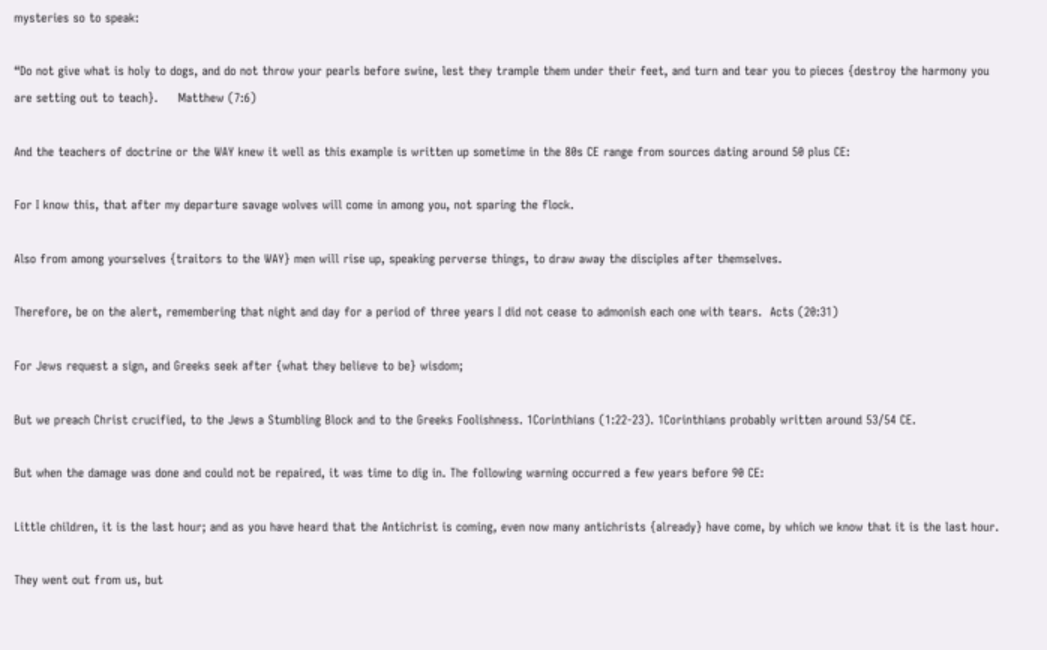mysteries so to speak:

“Do not give what is holy to dogs, and do not throw your pearls before swine, lest they trample them under their feet, and turn and tear you to pieces {destroy the harmony you are setting out to teach}.     Matthew (7:6)

And the teachers of doctrine or the WAY knew it well as this example is written up sometime in the 80s CE range from sources dating around 50 plus CE:

For I know this, that after my departure savage wolves will come in among you, not sparing the flock.

Also from among yourselves {traitors to the WAY} men will rise up, speaking perverse things, to draw away the disciples after themselves.

Therefore, be on the alert, remembering that night and day for a period of three years I did not cease to admonish each one with tears.  Acts (20:31)

For Jews request a sign, and Greeks seek after {what they believe to be} wisdom;

But we preach Christ crucified, to the Jews a Stumbling Block and to the Greeks Foolishness. 1Corinthians (1:22-23). 1Corinthians probably written around 53/54 CE.

But when the damage was done and could not be repaired, it was time to dig in. The following warning occurred a few years before 90 CE:

Little children, it is the last hour; and as you have heard that the Antichrist is coming, even now many antichrists {already} have come, by which we know that it is the last hour.

They went out from us, but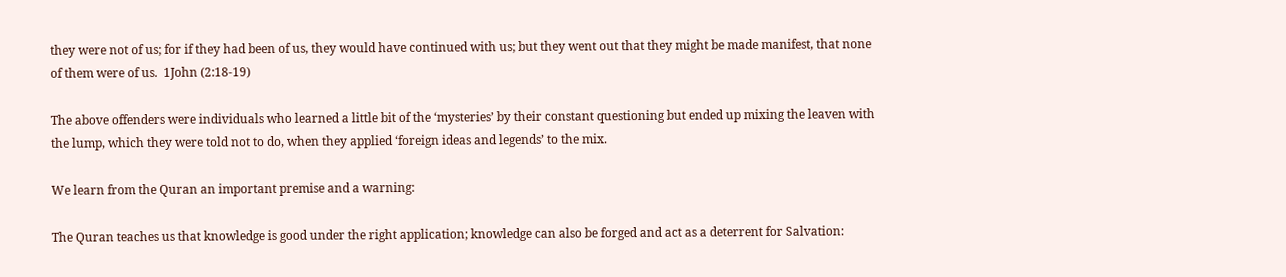they were not of us; for if they had been of us, they would have continued with us; but they went out that they might be made manifest, that none of them were of us.  1John (2:18-19)

The above offenders were individuals who learned a little bit of the ‘mysteries’ by their constant questioning but ended up mixing the leaven with the lump, which they were told not to do, when they applied ‘foreign ideas and legends’ to the mix.

We learn from the Quran an important premise and a warning:

The Quran teaches us that knowledge is good under the right application; knowledge can also be forged and act as a deterrent for Salvation: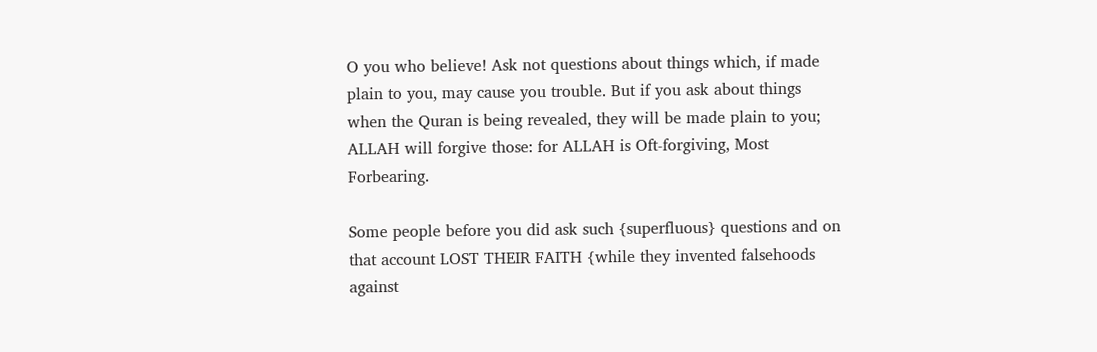O you who believe! Ask not questions about things which, if made plain to you, may cause you trouble. But if you ask about things when the Quran is being revealed, they will be made plain to you; ALLAH will forgive those: for ALLAH is Oft-forgiving, Most Forbearing.

Some people before you did ask such {superfluous} questions and on that account LOST THEIR FAITH {while they invented falsehoods against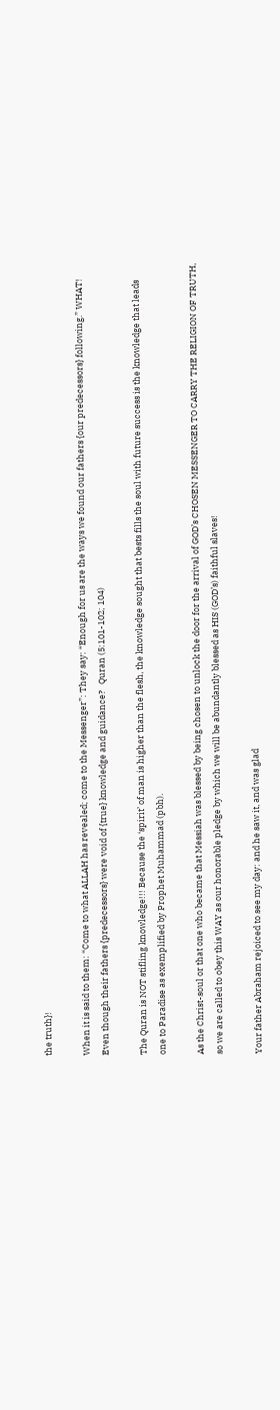the truth}!

When it is said to them: “Come to what ALLAH has revealed; come to the Messenger”: They say: “Enough for us are the ways we found our fathers {our predecessors} following.” WHAT! Even though their fathers {predecessors} were void of {true} knowledge and guidance?   Quran (5:101-102; 104)

The Quran is NOT stifling knowledge!!! Because the ‘spirit’ of man is higher than the flesh, the knowledge sought that bests fills the soul with future success is the knowledge that leads one to Paradise as exemplified by Prophet Muhammad (pbh).

As the Christ-soul or that one who became that Messiah was blessed by being chosen to unlock the door for the arrival of GOD’s CHOSEN MESSENGER TO CARRY THE RELIGION OF TRUTH, so we are called to obey this WAY as our honorable pledge by which we will be abundantly blessed as HIS (GOD’s) faithful slaves!

Your father Abraham rejoiced to see my day: and he saw it, and was glad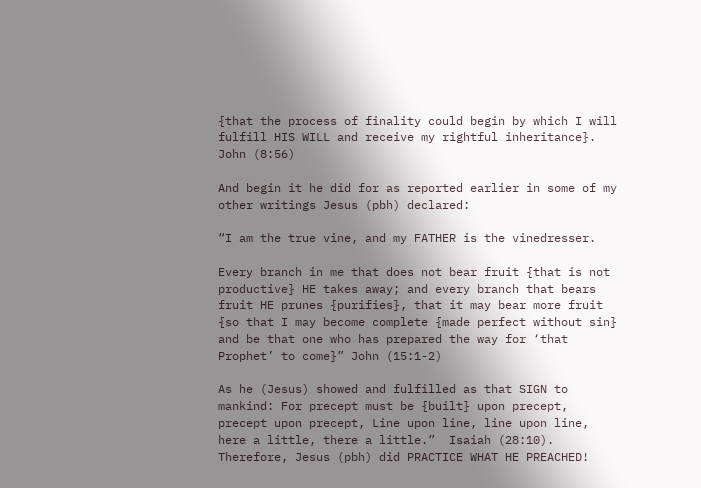{that the process of finality could begin by which I will fulfill HIS WILL and receive my rightful inheritance}.     John (8:56)

And begin it he did for as reported earlier in some of my other writings Jesus (pbh) declared:

“I am the true vine, and my FATHER is the vinedresser.

Every branch in me that does not bear fruit {that is not productive} HE takes away; and every branch that bears fruit HE prunes {purifies}, that it may bear more fruit {so that I may become complete {made perfect without sin} and be that one who has prepared the way for ‘that Prophet’ to come}” John (15:1-2)

As he (Jesus) showed and fulfilled as that SIGN to mankind: For precept must be {built} upon precept, precept upon precept, Line upon line, line upon line, here a little, there a little.”  Isaiah (28:10). Therefore, Jesus (pbh) did PRACTICE WHAT HE PREACHED!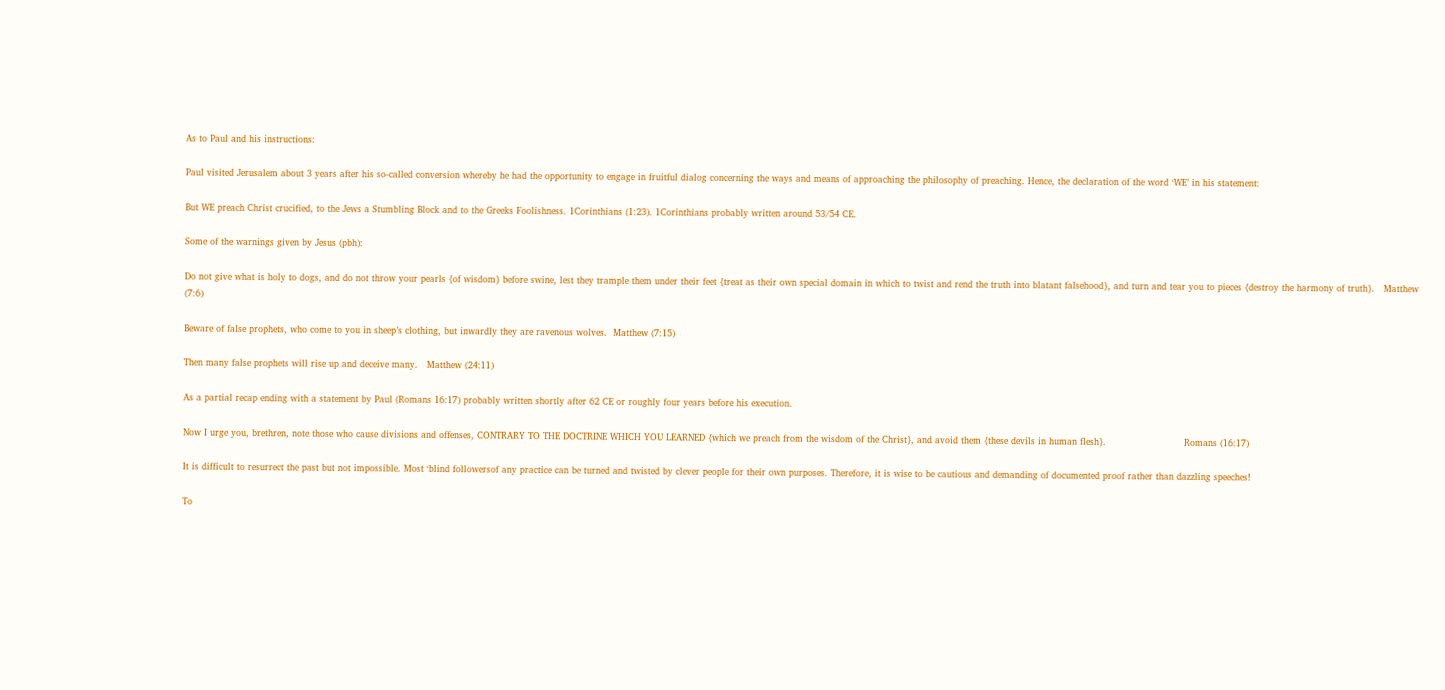As to Paul and his instructions:

Paul visited Jerusalem about 3 years after his so-called conversion whereby he had the opportunity to engage in fruitful dialog concerning the ways and means of approaching the philosophy of preaching. Hence, the declaration of the word ‘WE’ in his statement:

But WE preach Christ crucified, to the Jews a Stumbling Block and to the Greeks Foolishness. 1Corinthians (1:23). 1Corinthians probably written around 53/54 CE.

Some of the warnings given by Jesus (pbh):

Do not give what is holy to dogs, and do not throw your pearls {of wisdom} before swine, lest they trample them under their feet {treat as their own special domain in which to twist and rend the truth into blatant falsehood}, and turn and tear you to pieces {destroy the harmony of truth}.   Matthew (7:6)

Beware of false prophets, who come to you in sheep’s clothing, but inwardly they are ravenous wolves.  Matthew (7:15)

Then many false prophets will rise up and deceive many.   Matthew (24:11)

As a partial recap ending with a statement by Paul (Romans 16:17) probably written shortly after 62 CE or roughly four years before his execution.

Now I urge you, brethren, note those who cause divisions and offenses, CONTRARY TO THE DOCTRINE WHICH YOU LEARNED {which we preach from the wisdom of the Christ}, and avoid them {these devils in human flesh}.                          Romans (16:17)

It is difficult to resurrect the past but not impossible. Most ‘blind followersof any practice can be turned and twisted by clever people for their own purposes. Therefore, it is wise to be cautious and demanding of documented proof rather than dazzling speeches!

To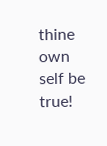thine own self be true!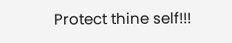Protect thine self!!!